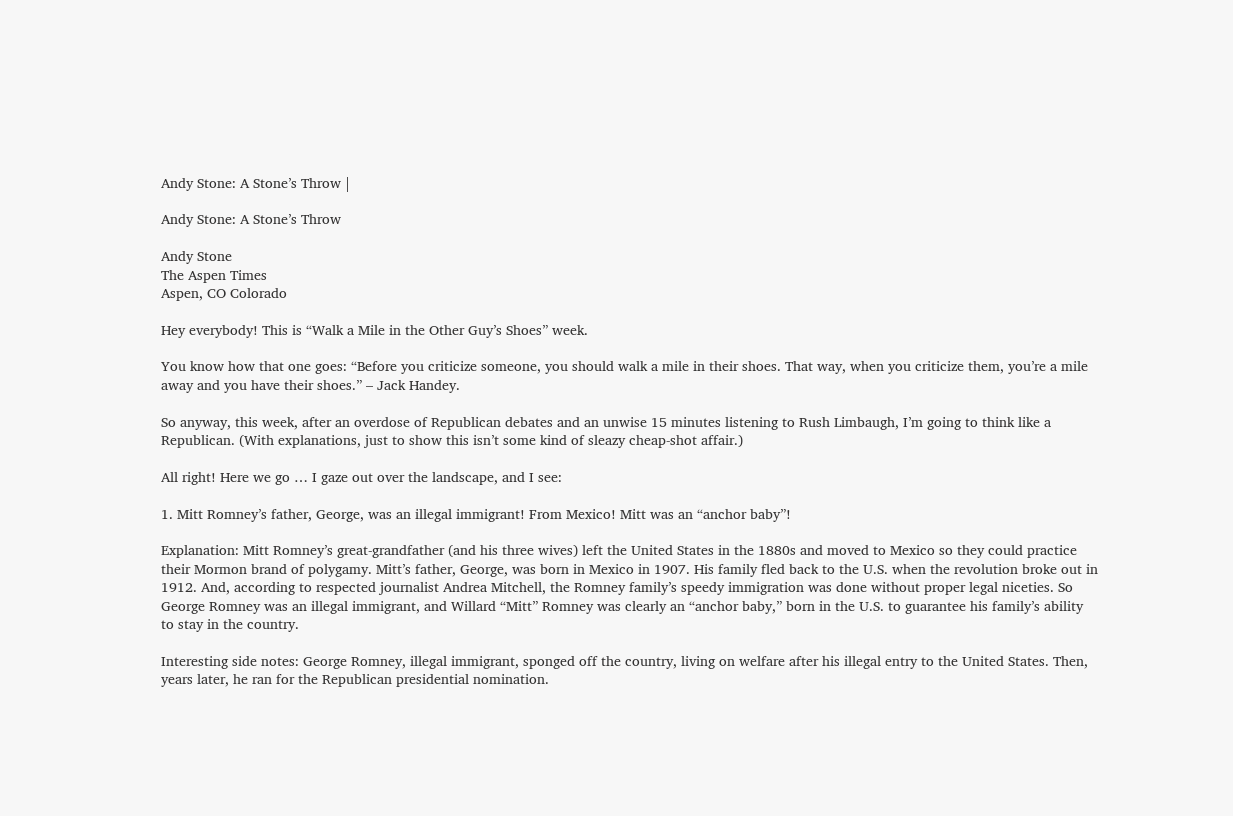Andy Stone: A Stone’s Throw |

Andy Stone: A Stone’s Throw

Andy Stone
The Aspen Times
Aspen, CO Colorado

Hey everybody! This is “Walk a Mile in the Other Guy’s Shoes” week.

You know how that one goes: “Before you criticize someone, you should walk a mile in their shoes. That way, when you criticize them, you’re a mile away and you have their shoes.” – Jack Handey.

So anyway, this week, after an overdose of Republican debates and an unwise 15 minutes listening to Rush Limbaugh, I’m going to think like a Republican. (With explanations, just to show this isn’t some kind of sleazy cheap-shot affair.)

All right! Here we go … I gaze out over the landscape, and I see:

1. Mitt Romney’s father, George, was an illegal immigrant! From Mexico! Mitt was an “anchor baby”!

Explanation: Mitt Romney’s great-grandfather (and his three wives) left the United States in the 1880s and moved to Mexico so they could practice their Mormon brand of polygamy. Mitt’s father, George, was born in Mexico in 1907. His family fled back to the U.S. when the revolution broke out in 1912. And, according to respected journalist Andrea Mitchell, the Romney family’s speedy immigration was done without proper legal niceties. So George Romney was an illegal immigrant, and Willard “Mitt” Romney was clearly an “anchor baby,” born in the U.S. to guarantee his family’s ability to stay in the country.

Interesting side notes: George Romney, illegal immigrant, sponged off the country, living on welfare after his illegal entry to the United States. Then, years later, he ran for the Republican presidential nomination.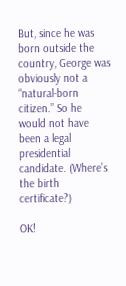But, since he was born outside the country, George was obviously not a “natural-born citizen.” So he would not have been a legal presidential candidate. (Where’s the birth certificate?)

OK!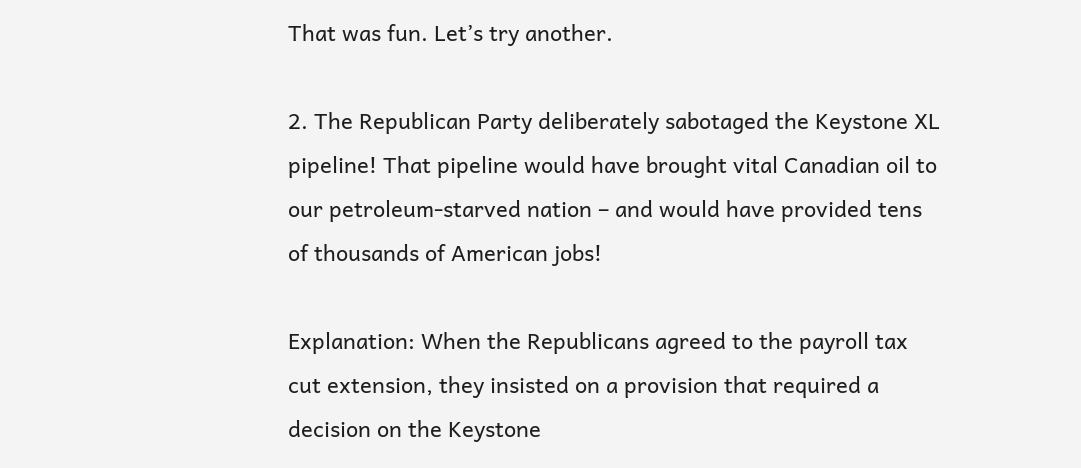That was fun. Let’s try another.

2. The Republican Party deliberately sabotaged the Keystone XL pipeline! That pipeline would have brought vital Canadian oil to our petroleum-starved nation – and would have provided tens of thousands of American jobs!

Explanation: When the Republicans agreed to the payroll tax cut extension, they insisted on a provision that required a decision on the Keystone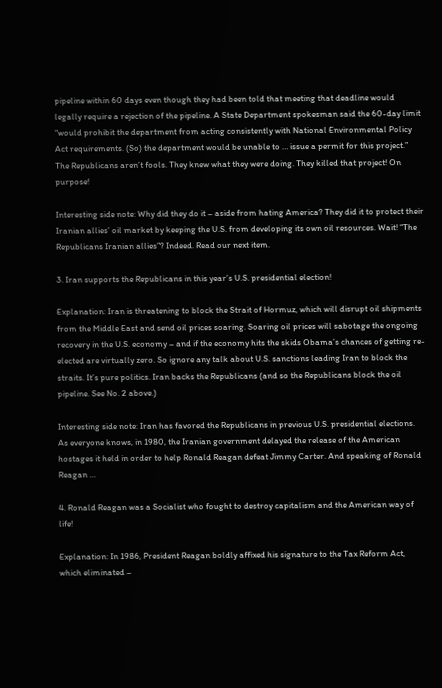pipeline within 60 days even though they had been told that meeting that deadline would legally require a rejection of the pipeline. A State Department spokesman said the 60-day limit “would prohibit the department from acting consistently with National Environmental Policy Act requirements. (So) the department would be unable to … issue a permit for this project.” The Republicans aren’t fools. They knew what they were doing. They killed that project! On purpose!

Interesting side note: Why did they do it – aside from hating America? They did it to protect their Iranian allies’ oil market by keeping the U.S. from developing its own oil resources. Wait! “The Republicans Iranian allies”? Indeed. Read our next item.

3. Iran supports the Republicans in this year’s U.S. presidential election!

Explanation: Iran is threatening to block the Strait of Hormuz, which will disrupt oil shipments from the Middle East and send oil prices soaring. Soaring oil prices will sabotage the ongoing recovery in the U.S. economy – and if the economy hits the skids Obama’s chances of getting re-elected are virtually zero. So ignore any talk about U.S. sanctions leading Iran to block the straits. It’s pure politics. Iran backs the Republicans (and so the Republicans block the oil pipeline. See No. 2 above.)

Interesting side note: Iran has favored the Republicans in previous U.S. presidential elections. As everyone knows, in 1980, the Iranian government delayed the release of the American hostages it held in order to help Ronald Reagan defeat Jimmy Carter. And speaking of Ronald Reagan …

4. Ronald Reagan was a Socialist who fought to destroy capitalism and the American way of life!

Explanation: In 1986, President Reagan boldly affixed his signature to the Tax Reform Act, which eliminated –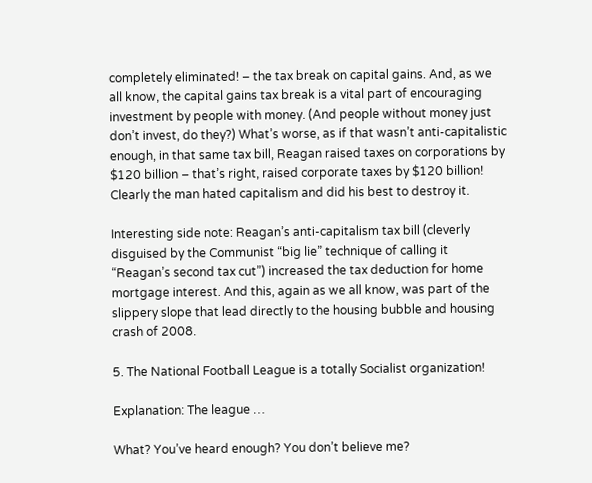completely eliminated! – the tax break on capital gains. And, as we all know, the capital gains tax break is a vital part of encouraging investment by people with money. (And people without money just don’t invest, do they?) What’s worse, as if that wasn’t anti-capitalistic enough, in that same tax bill, Reagan raised taxes on corporations by $120 billion – that’s right, raised corporate taxes by $120 billion! Clearly the man hated capitalism and did his best to destroy it.

Interesting side note: Reagan’s anti-capitalism tax bill (cleverly disguised by the Communist “big lie” technique of calling it “Reagan’s second tax cut”) increased the tax deduction for home mortgage interest. And this, again as we all know, was part of the slippery slope that lead directly to the housing bubble and housing crash of 2008.

5. The National Football League is a totally Socialist organization!

Explanation: The league …

What? You’ve heard enough? You don’t believe me?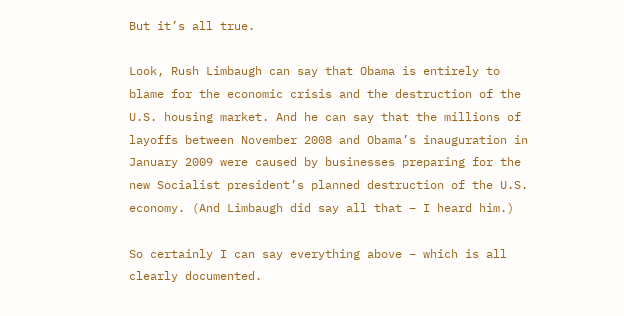But it’s all true.

Look, Rush Limbaugh can say that Obama is entirely to blame for the economic crisis and the destruction of the U.S. housing market. And he can say that the millions of layoffs between November 2008 and Obama’s inauguration in January 2009 were caused by businesses preparing for the new Socialist president’s planned destruction of the U.S. economy. (And Limbaugh did say all that – I heard him.)

So certainly I can say everything above – which is all clearly documented.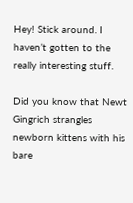Hey! Stick around. I haven’t gotten to the really interesting stuff.

Did you know that Newt Gingrich strangles newborn kittens with his bare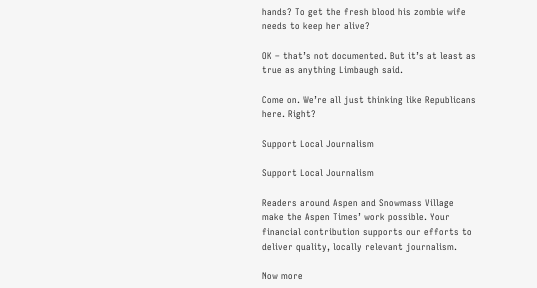hands? To get the fresh blood his zombie wife needs to keep her alive?

OK – that’s not documented. But it’s at least as true as anything Limbaugh said.

Come on. We’re all just thinking like Republicans here. Right?

Support Local Journalism

Support Local Journalism

Readers around Aspen and Snowmass Village make the Aspen Times’ work possible. Your financial contribution supports our efforts to deliver quality, locally relevant journalism.

Now more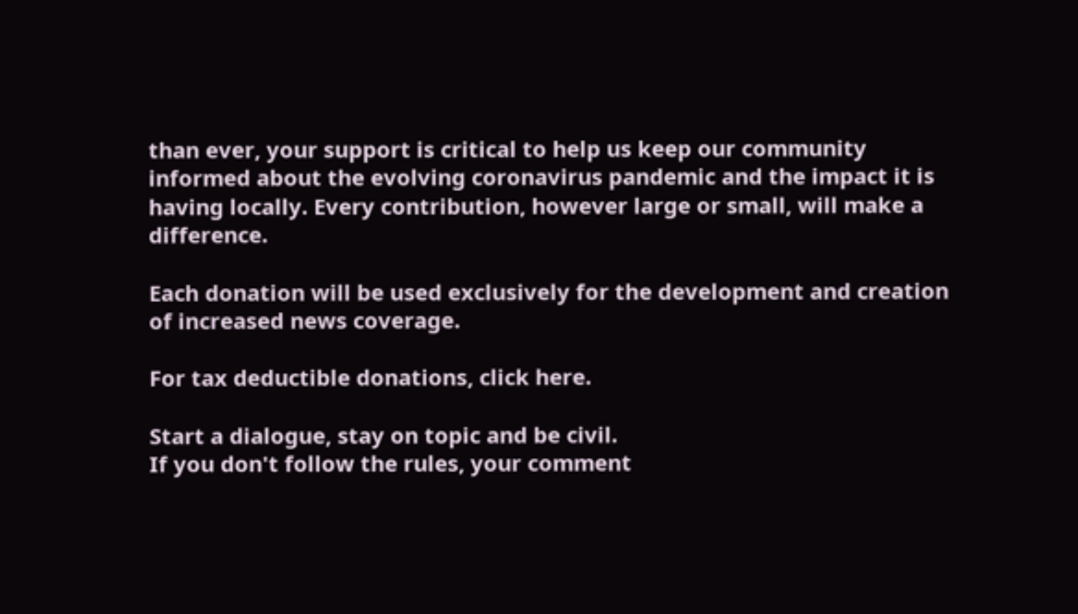than ever, your support is critical to help us keep our community informed about the evolving coronavirus pandemic and the impact it is having locally. Every contribution, however large or small, will make a difference.

Each donation will be used exclusively for the development and creation of increased news coverage.

For tax deductible donations, click here.

Start a dialogue, stay on topic and be civil.
If you don't follow the rules, your comment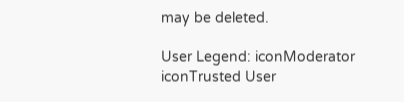may be deleted.

User Legend: iconModerator iconTrusted User